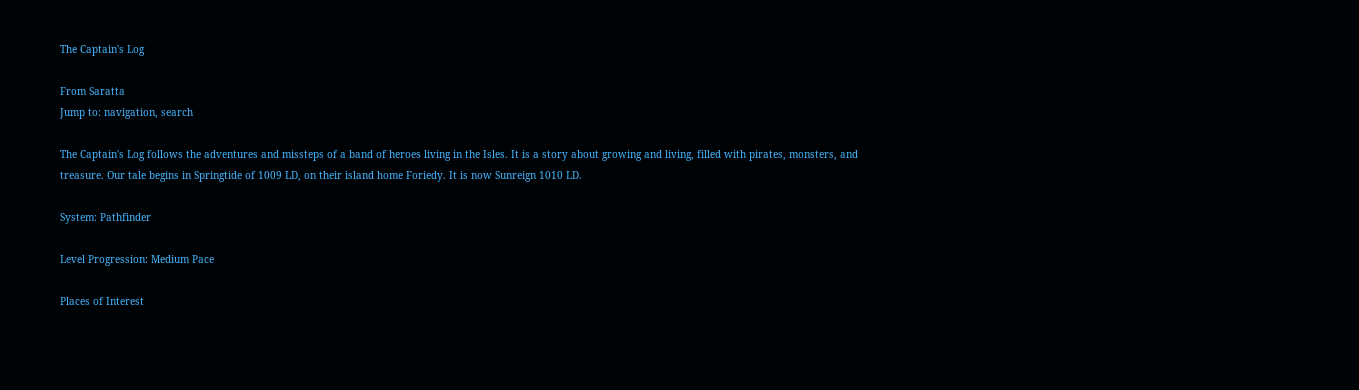The Captain's Log

From Saratta
Jump to: navigation, search

The Captain's Log follows the adventures and missteps of a band of heroes living in the Isles. It is a story about growing and living, filled with pirates, monsters, and treasure. Our tale begins in Springtide of 1009 LD, on their island home Foriedy. It is now Sunreign 1010 LD.

System: Pathfinder

Level Progression: Medium Pace

Places of Interest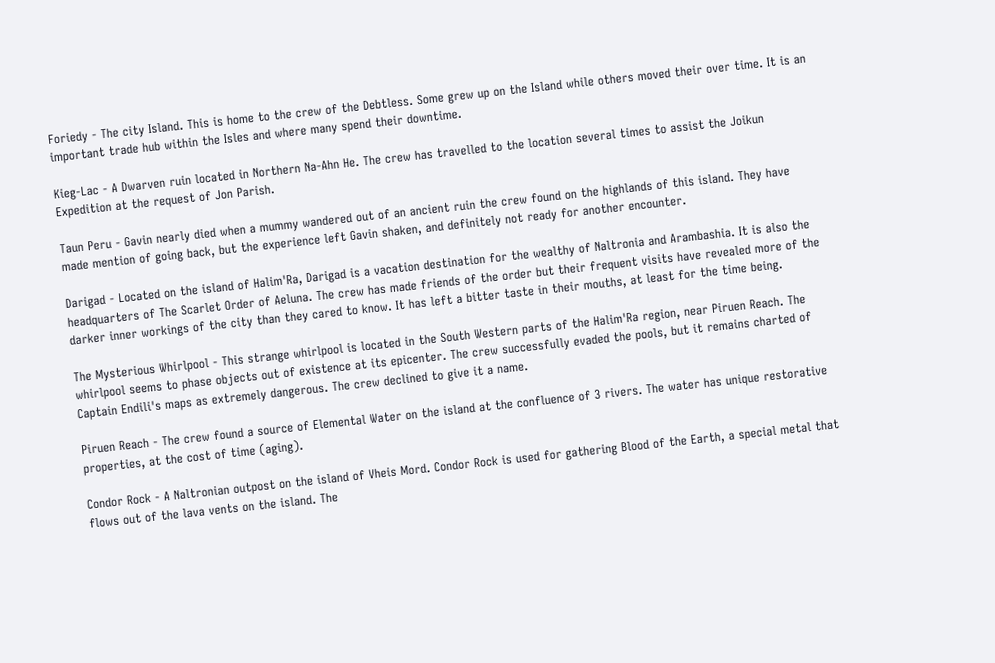Foriedy - The city Island. This is home to the crew of the Debtless. Some grew up on the Island while others moved their over time. It is an important trade hub within the Isles and where many spend their downtime.

Kieg-Lac - A Dwarven ruin located in Northern Na-Ahn He. The crew has travelled to the location several times to assist the Joikun Expedition at the request of Jon Parish.

Taun Peru - Gavin nearly died when a mummy wandered out of an ancient ruin the crew found on the highlands of this island. They have made mention of going back, but the experience left Gavin shaken, and definitely not ready for another encounter.

Darigad - Located on the island of Halim'Ra, Darigad is a vacation destination for the wealthy of Naltronia and Arambashia. It is also the headquarters of The Scarlet Order of Aeluna. The crew has made friends of the order but their frequent visits have revealed more of the darker inner workings of the city than they cared to know. It has left a bitter taste in their mouths, at least for the time being.

The Mysterious Whirlpool - This strange whirlpool is located in the South Western parts of the Halim'Ra region, near Piruen Reach. The whirlpool seems to phase objects out of existence at its epicenter. The crew successfully evaded the pools, but it remains charted of Captain Endili's maps as extremely dangerous. The crew declined to give it a name.

Piruen Reach - The crew found a source of Elemental Water on the island at the confluence of 3 rivers. The water has unique restorative properties, at the cost of time (aging).

Condor Rock - A Naltronian outpost on the island of Vheis Mord. Condor Rock is used for gathering Blood of the Earth, a special metal that flows out of the lava vents on the island. The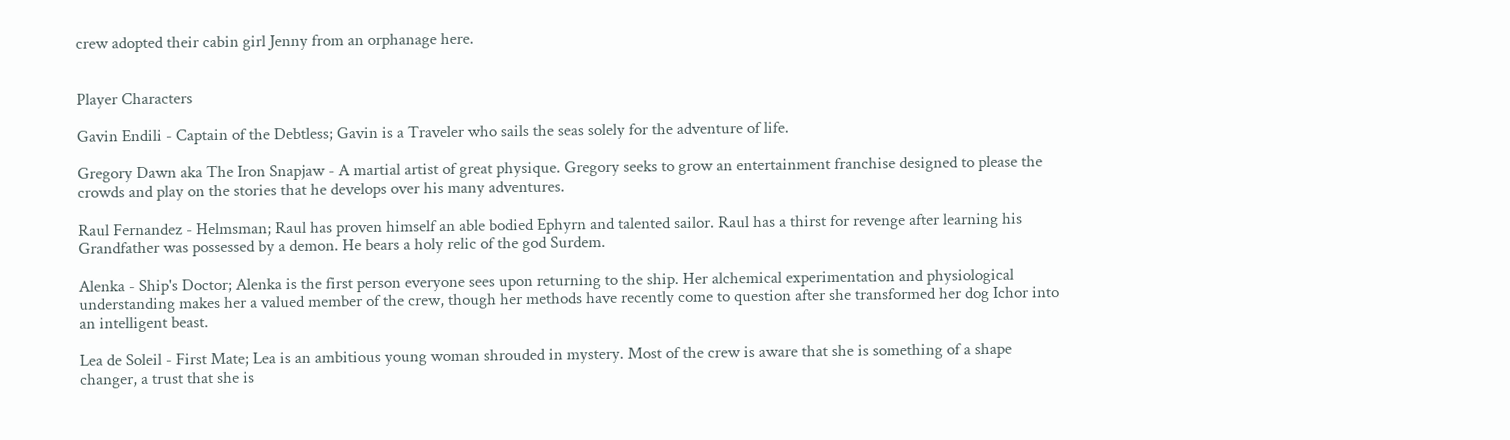crew adopted their cabin girl Jenny from an orphanage here.


Player Characters

Gavin Endili - Captain of the Debtless; Gavin is a Traveler who sails the seas solely for the adventure of life.

Gregory Dawn aka The Iron Snapjaw - A martial artist of great physique. Gregory seeks to grow an entertainment franchise designed to please the crowds and play on the stories that he develops over his many adventures.

Raul Fernandez - Helmsman; Raul has proven himself an able bodied Ephyrn and talented sailor. Raul has a thirst for revenge after learning his Grandfather was possessed by a demon. He bears a holy relic of the god Surdem.

Alenka - Ship's Doctor; Alenka is the first person everyone sees upon returning to the ship. Her alchemical experimentation and physiological understanding makes her a valued member of the crew, though her methods have recently come to question after she transformed her dog Ichor into an intelligent beast.

Lea de Soleil - First Mate; Lea is an ambitious young woman shrouded in mystery. Most of the crew is aware that she is something of a shape changer, a trust that she is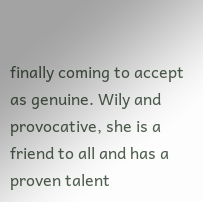finally coming to accept as genuine. Wily and provocative, she is a friend to all and has a proven talent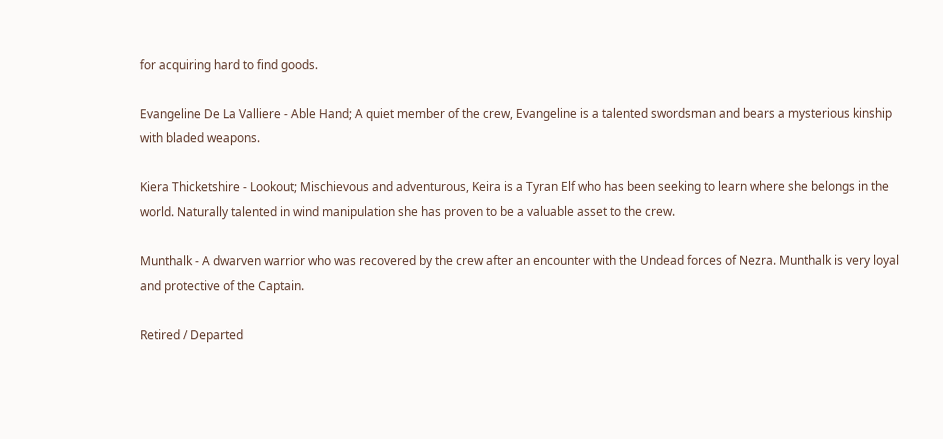for acquiring hard to find goods.

Evangeline De La Valliere - Able Hand; A quiet member of the crew, Evangeline is a talented swordsman and bears a mysterious kinship with bladed weapons.

Kiera Thicketshire - Lookout; Mischievous and adventurous, Keira is a Tyran Elf who has been seeking to learn where she belongs in the world. Naturally talented in wind manipulation she has proven to be a valuable asset to the crew.

Munthalk - A dwarven warrior who was recovered by the crew after an encounter with the Undead forces of Nezra. Munthalk is very loyal and protective of the Captain.

Retired / Departed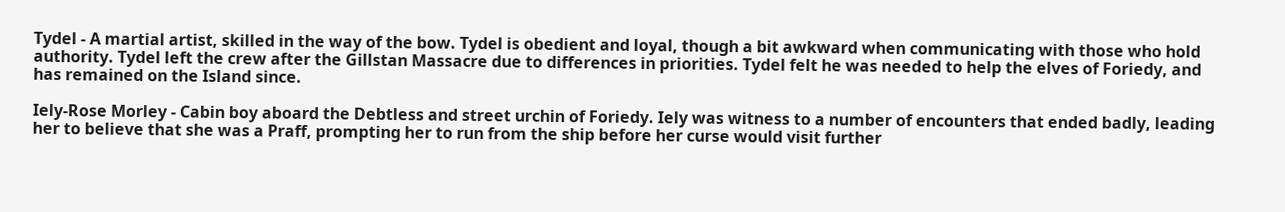Tydel - A martial artist, skilled in the way of the bow. Tydel is obedient and loyal, though a bit awkward when communicating with those who hold authority. Tydel left the crew after the Gillstan Massacre due to differences in priorities. Tydel felt he was needed to help the elves of Foriedy, and has remained on the Island since.

Iely-Rose Morley - Cabin boy aboard the Debtless and street urchin of Foriedy. Iely was witness to a number of encounters that ended badly, leading her to believe that she was a Praff, prompting her to run from the ship before her curse would visit further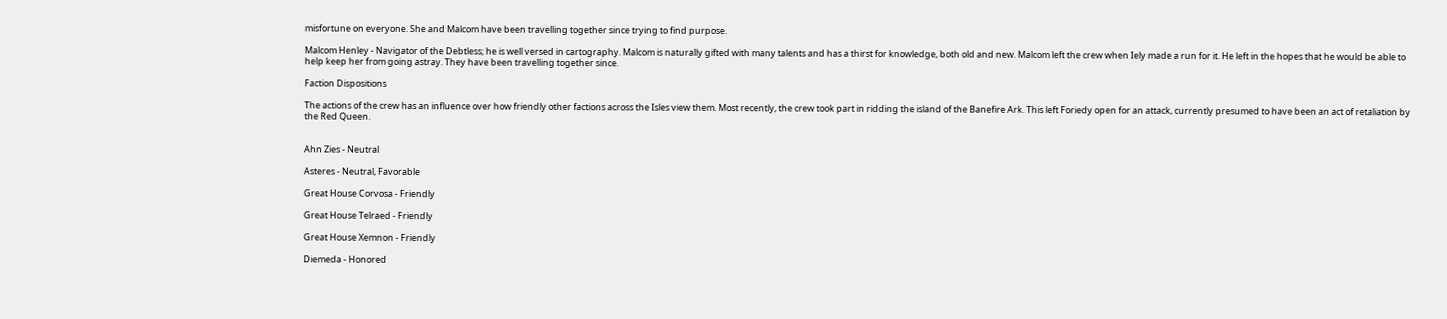misfortune on everyone. She and Malcom have been travelling together since trying to find purpose.

Malcom Henley - Navigator of the Debtless; he is well versed in cartography. Malcom is naturally gifted with many talents and has a thirst for knowledge, both old and new. Malcom left the crew when Iely made a run for it. He left in the hopes that he would be able to help keep her from going astray. They have been travelling together since.

Faction Dispositions

The actions of the crew has an influence over how friendly other factions across the Isles view them. Most recently, the crew took part in ridding the island of the Banefire Ark. This left Foriedy open for an attack, currently presumed to have been an act of retaliation by the Red Queen.


Ahn Zies - Neutral

Asteres - Neutral, Favorable

Great House Corvosa - Friendly

Great House Telraed - Friendly

Great House Xemnon - Friendly

Diemeda - Honored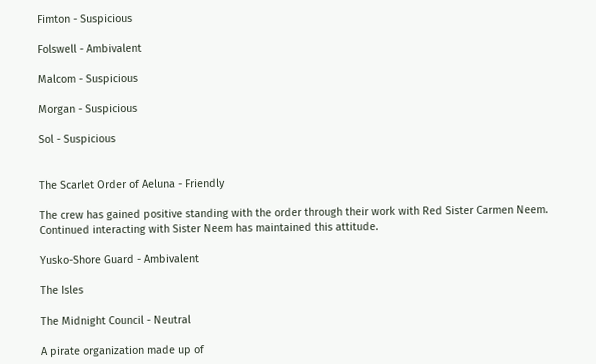Fimton - Suspicious

Folswell - Ambivalent

Malcom - Suspicious

Morgan - Suspicious

Sol - Suspicious


The Scarlet Order of Aeluna - Friendly

The crew has gained positive standing with the order through their work with Red Sister Carmen Neem. Continued interacting with Sister Neem has maintained this attitude.

Yusko-Shore Guard - Ambivalent

The Isles

The Midnight Council - Neutral

A pirate organization made up of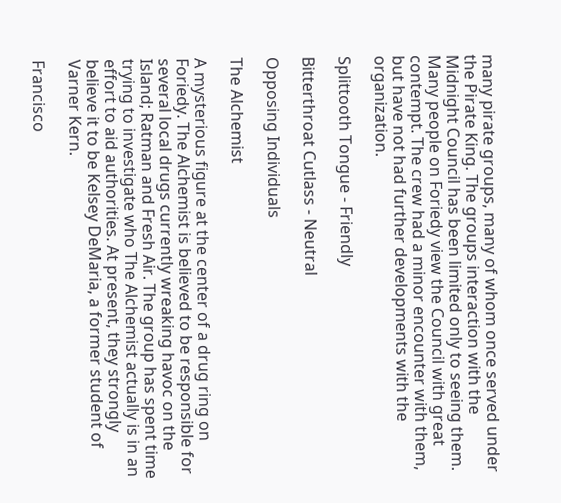many pirate groups, many of whom once served under the Pirate King. The groups interaction with the Midnight Council has been limited only to seeing them. Many people on Foriedy view the Council with great contempt. The crew had a minor encounter with them, but have not had further developments with the organization.

Splittooth Tongue - Friendly

Bitterthroat Cutlass - Neutral

Opposing Individuals

The Alchemist

A mysterious figure at the center of a drug ring on Foriedy. The Alchemist is believed to be responsible for several local drugs currently wreaking havoc on the Island; Ratman and Fresh Air. The group has spent time trying to investigate who The Alchemist actually is in an effort to aid authorities. At present, they strongly believe it to be Kelsey DeMaria, a former student of Varner Kern.

Francisco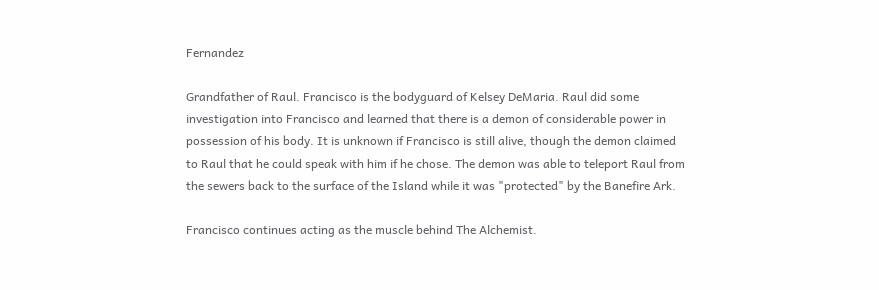Fernandez

Grandfather of Raul. Francisco is the bodyguard of Kelsey DeMaria. Raul did some investigation into Francisco and learned that there is a demon of considerable power in possession of his body. It is unknown if Francisco is still alive, though the demon claimed to Raul that he could speak with him if he chose. The demon was able to teleport Raul from the sewers back to the surface of the Island while it was "protected" by the Banefire Ark.

Francisco continues acting as the muscle behind The Alchemist.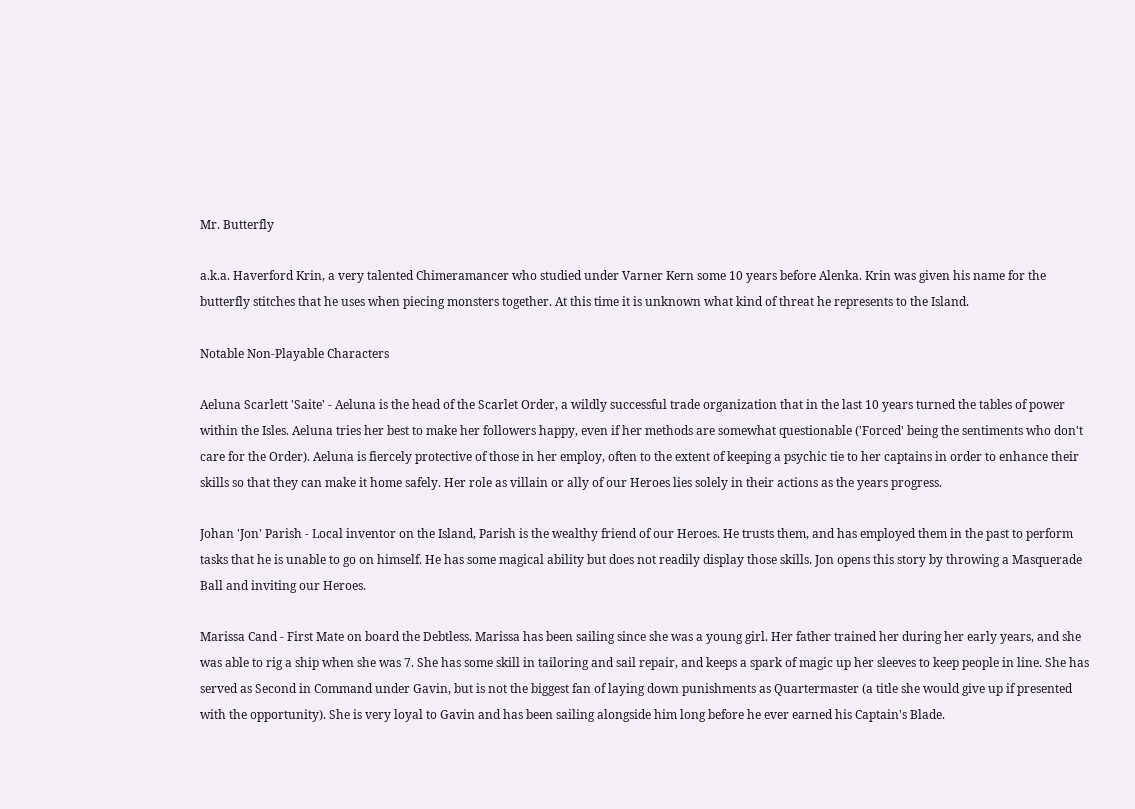Mr. Butterfly

a.k.a. Haverford Krin, a very talented Chimeramancer who studied under Varner Kern some 10 years before Alenka. Krin was given his name for the butterfly stitches that he uses when piecing monsters together. At this time it is unknown what kind of threat he represents to the Island.

Notable Non-Playable Characters

Aeluna Scarlett 'Saite' - Aeluna is the head of the Scarlet Order, a wildly successful trade organization that in the last 10 years turned the tables of power within the Isles. Aeluna tries her best to make her followers happy, even if her methods are somewhat questionable ('Forced' being the sentiments who don't care for the Order). Aeluna is fiercely protective of those in her employ, often to the extent of keeping a psychic tie to her captains in order to enhance their skills so that they can make it home safely. Her role as villain or ally of our Heroes lies solely in their actions as the years progress.

Johan 'Jon' Parish - Local inventor on the Island, Parish is the wealthy friend of our Heroes. He trusts them, and has employed them in the past to perform tasks that he is unable to go on himself. He has some magical ability but does not readily display those skills. Jon opens this story by throwing a Masquerade Ball and inviting our Heroes.

Marissa Cand - First Mate on board the Debtless. Marissa has been sailing since she was a young girl. Her father trained her during her early years, and she was able to rig a ship when she was 7. She has some skill in tailoring and sail repair, and keeps a spark of magic up her sleeves to keep people in line. She has served as Second in Command under Gavin, but is not the biggest fan of laying down punishments as Quartermaster (a title she would give up if presented with the opportunity). She is very loyal to Gavin and has been sailing alongside him long before he ever earned his Captain's Blade.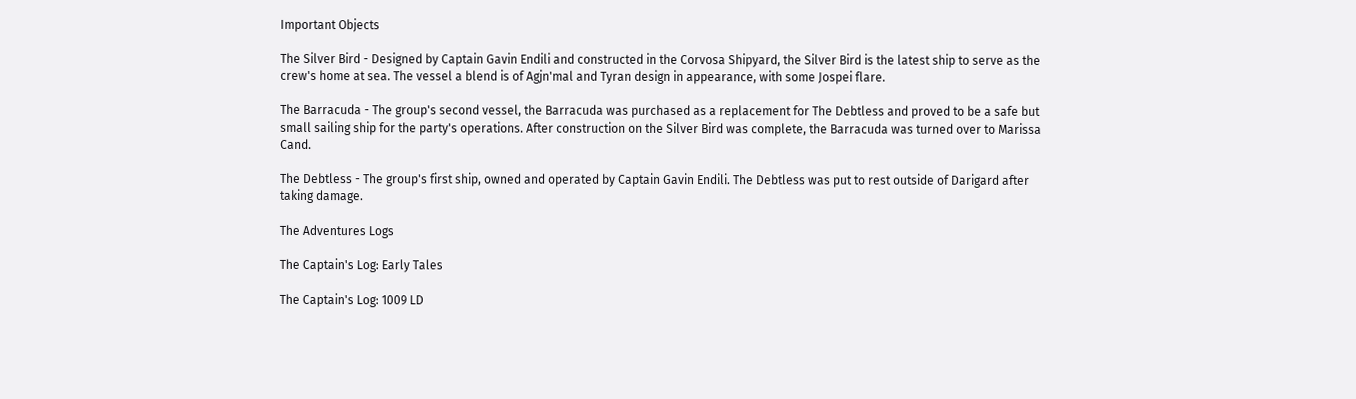Important Objects

The Silver Bird - Designed by Captain Gavin Endili and constructed in the Corvosa Shipyard, the Silver Bird is the latest ship to serve as the crew's home at sea. The vessel a blend is of Agjn'mal and Tyran design in appearance, with some Jospei flare.

The Barracuda - The group's second vessel, the Barracuda was purchased as a replacement for The Debtless and proved to be a safe but small sailing ship for the party's operations. After construction on the Silver Bird was complete, the Barracuda was turned over to Marissa Cand.

The Debtless - The group's first ship, owned and operated by Captain Gavin Endili. The Debtless was put to rest outside of Darigard after taking damage.

The Adventures Logs

The Captain's Log: Early Tales

The Captain's Log: 1009 LD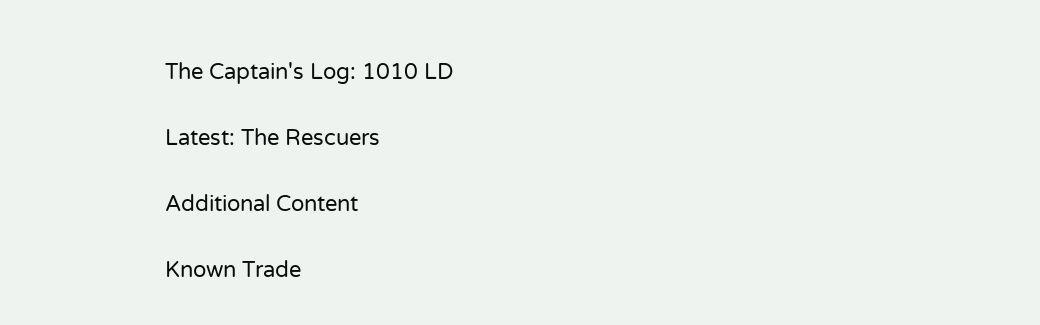The Captain's Log: 1010 LD

Latest: The Rescuers

Additional Content

Known Trade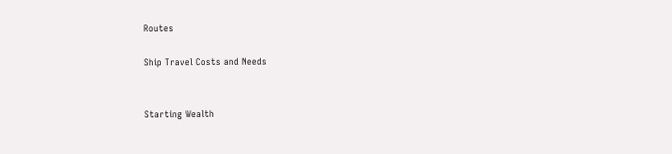Routes

Ship Travel Costs and Needs


Starting Wealth